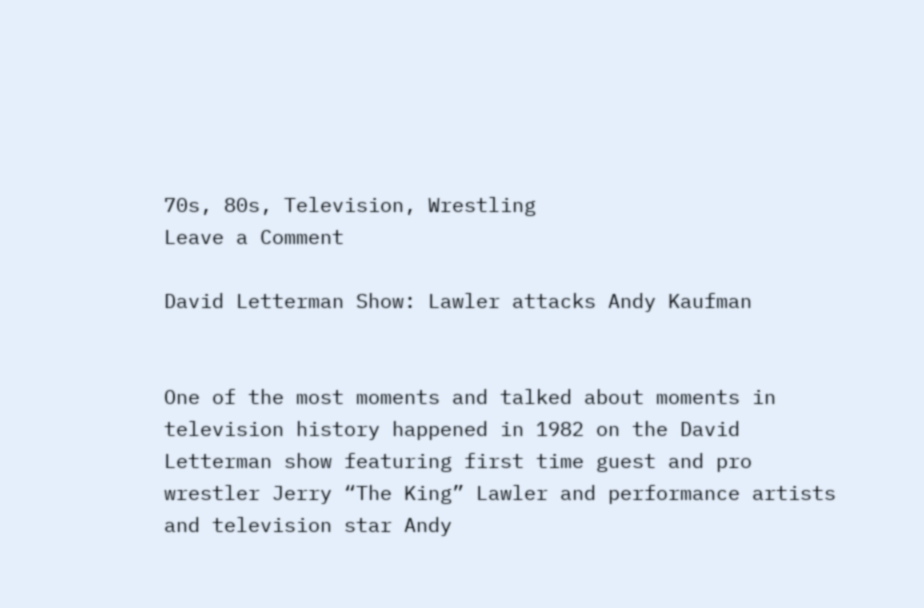70s, 80s, Television, Wrestling
Leave a Comment

David Letterman Show: Lawler attacks Andy Kaufman


One of the most moments and talked about moments in television history happened in 1982 on the David Letterman show featuring first time guest and pro wrestler Jerry “The King” Lawler and performance artists and television star Andy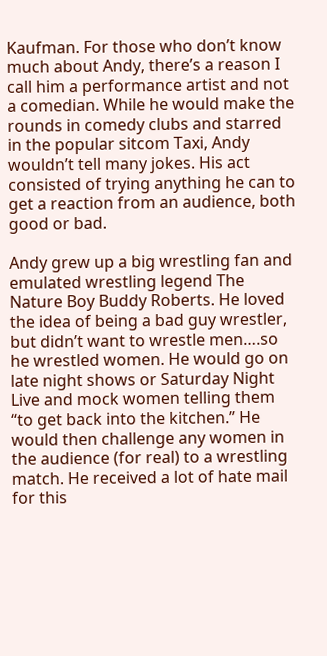Kaufman. For those who don’t know much about Andy, there’s a reason I call him a performance artist and not a comedian. While he would make the rounds in comedy clubs and starred in the popular sitcom Taxi, Andy wouldn’t tell many jokes. His act consisted of trying anything he can to get a reaction from an audience, both good or bad.

Andy grew up a big wrestling fan and emulated wrestling legend The Nature Boy Buddy Roberts. He loved the idea of being a bad guy wrestler, but didn’t want to wrestle men….so he wrestled women. He would go on late night shows or Saturday Night Live and mock women telling them “to get back into the kitchen.” He would then challenge any women in the audience (for real) to a wrestling match. He received a lot of hate mail for this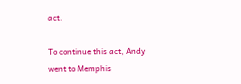act.

To continue this act, Andy went to Memphis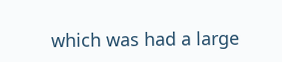which was had a large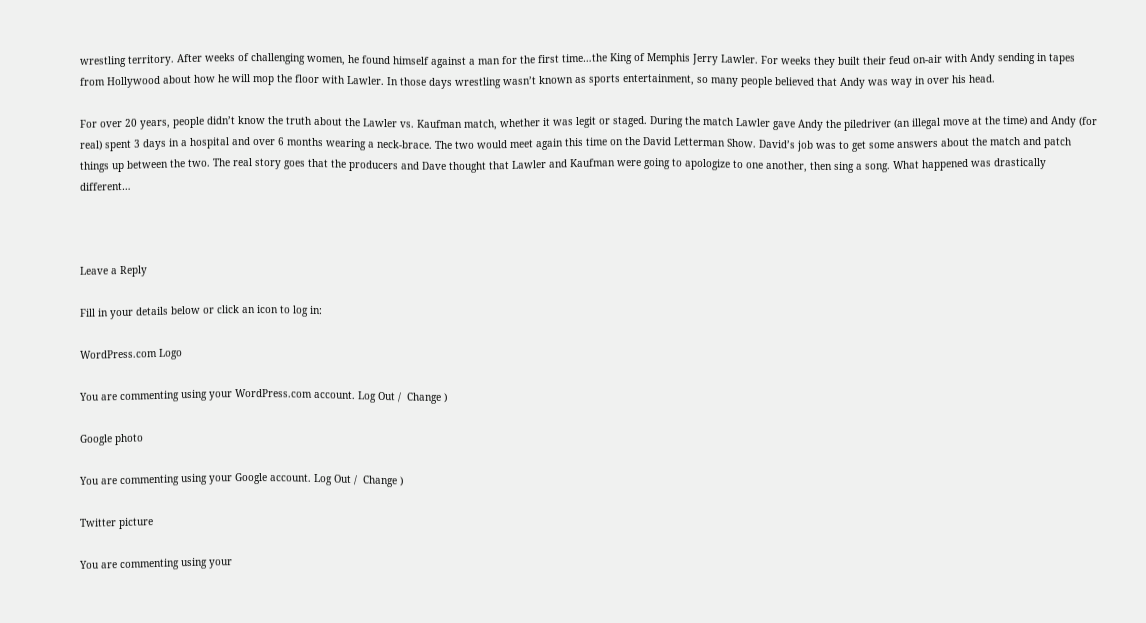wrestling territory. After weeks of challenging women, he found himself against a man for the first time…the King of Memphis Jerry Lawler. For weeks they built their feud on-air with Andy sending in tapes from Hollywood about how he will mop the floor with Lawler. In those days wrestling wasn’t known as sports entertainment, so many people believed that Andy was way in over his head.

For over 20 years, people didn’t know the truth about the Lawler vs. Kaufman match, whether it was legit or staged. During the match Lawler gave Andy the piledriver (an illegal move at the time) and Andy (for real) spent 3 days in a hospital and over 6 months wearing a neck-brace. The two would meet again this time on the David Letterman Show. David’s job was to get some answers about the match and patch things up between the two. The real story goes that the producers and Dave thought that Lawler and Kaufman were going to apologize to one another, then sing a song. What happened was drastically different…



Leave a Reply

Fill in your details below or click an icon to log in:

WordPress.com Logo

You are commenting using your WordPress.com account. Log Out /  Change )

Google photo

You are commenting using your Google account. Log Out /  Change )

Twitter picture

You are commenting using your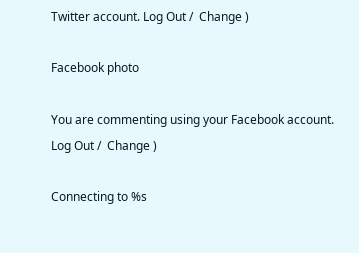Twitter account. Log Out /  Change )

Facebook photo

You are commenting using your Facebook account. Log Out /  Change )

Connecting to %s